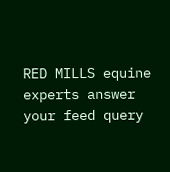RED MILLS equine experts answer your feed query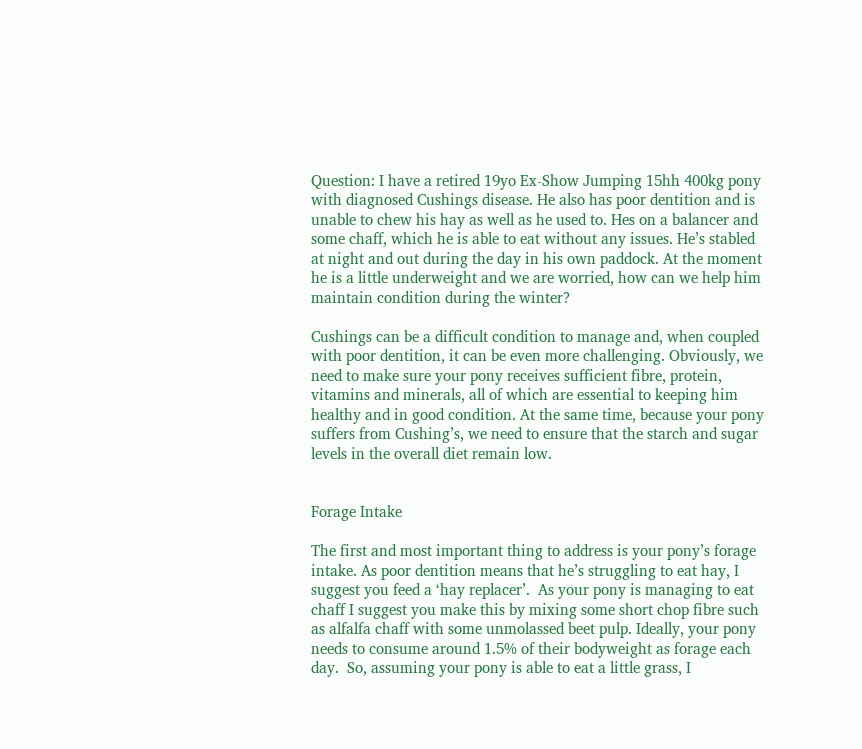Question: I have a retired 19yo Ex-Show Jumping 15hh 400kg pony with diagnosed Cushings disease. He also has poor dentition and is unable to chew his hay as well as he used to. Hes on a balancer and some chaff, which he is able to eat without any issues. He’s stabled at night and out during the day in his own paddock. At the moment he is a little underweight and we are worried, how can we help him maintain condition during the winter?

Cushings can be a difficult condition to manage and, when coupled with poor dentition, it can be even more challenging. Obviously, we need to make sure your pony receives sufficient fibre, protein, vitamins and minerals, all of which are essential to keeping him healthy and in good condition. At the same time, because your pony suffers from Cushing’s, we need to ensure that the starch and sugar levels in the overall diet remain low.


Forage Intake

The first and most important thing to address is your pony’s forage intake. As poor dentition means that he’s struggling to eat hay, I suggest you feed a ‘hay replacer’.  As your pony is managing to eat chaff I suggest you make this by mixing some short chop fibre such as alfalfa chaff with some unmolassed beet pulp. Ideally, your pony needs to consume around 1.5% of their bodyweight as forage each day.  So, assuming your pony is able to eat a little grass, I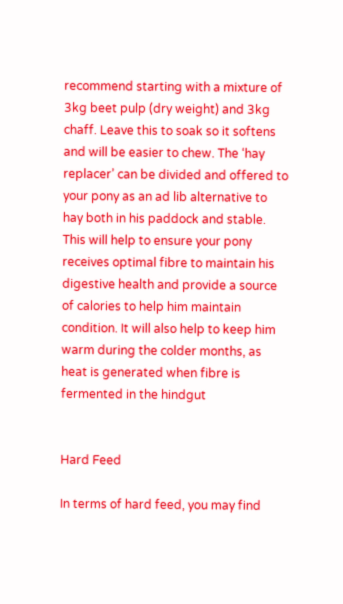recommend starting with a mixture of 3kg beet pulp (dry weight) and 3kg chaff. Leave this to soak so it softens and will be easier to chew. The ‘hay replacer’ can be divided and offered to your pony as an ad lib alternative to hay both in his paddock and stable. This will help to ensure your pony receives optimal fibre to maintain his digestive health and provide a source of calories to help him maintain condition. It will also help to keep him warm during the colder months, as heat is generated when fibre is fermented in the hindgut


Hard Feed

In terms of hard feed, you may find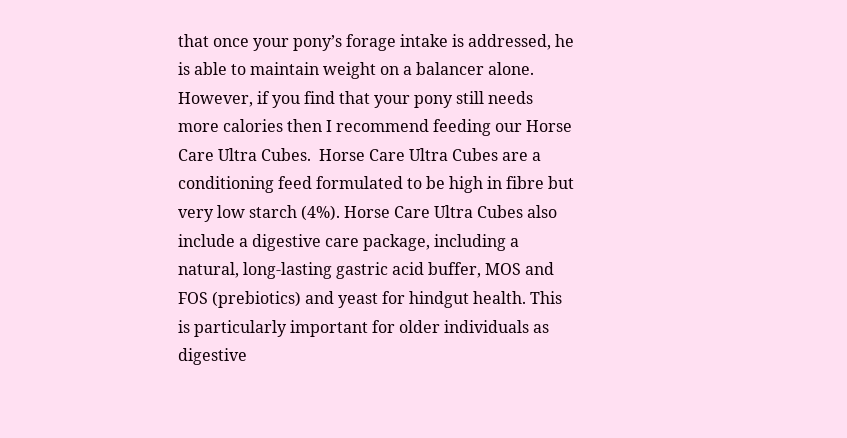that once your pony’s forage intake is addressed, he is able to maintain weight on a balancer alone.  However, if you find that your pony still needs more calories then I recommend feeding our Horse Care Ultra Cubes.  Horse Care Ultra Cubes are a conditioning feed formulated to be high in fibre but very low starch (4%). Horse Care Ultra Cubes also include a digestive care package, including a natural, long-lasting gastric acid buffer, MOS and FOS (prebiotics) and yeast for hindgut health. This is particularly important for older individuals as digestive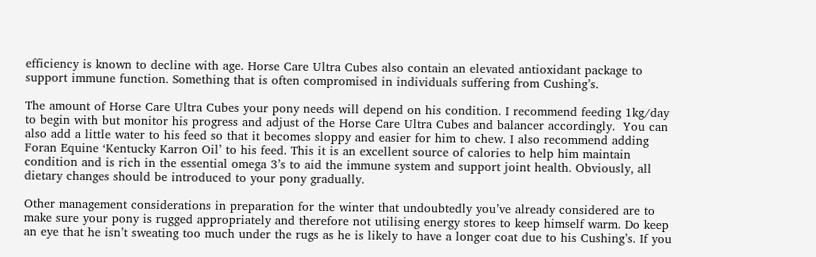efficiency is known to decline with age. Horse Care Ultra Cubes also contain an elevated antioxidant package to support immune function. Something that is often compromised in individuals suffering from Cushing’s.

The amount of Horse Care Ultra Cubes your pony needs will depend on his condition. I recommend feeding 1kg/day to begin with but monitor his progress and adjust of the Horse Care Ultra Cubes and balancer accordingly.  You can also add a little water to his feed so that it becomes sloppy and easier for him to chew. I also recommend adding Foran Equine ‘Kentucky Karron Oil’ to his feed. This it is an excellent source of calories to help him maintain condition and is rich in the essential omega 3’s to aid the immune system and support joint health. Obviously, all dietary changes should be introduced to your pony gradually.

Other management considerations in preparation for the winter that undoubtedly you’ve already considered are to make sure your pony is rugged appropriately and therefore not utilising energy stores to keep himself warm. Do keep an eye that he isn’t sweating too much under the rugs as he is likely to have a longer coat due to his Cushing’s. If you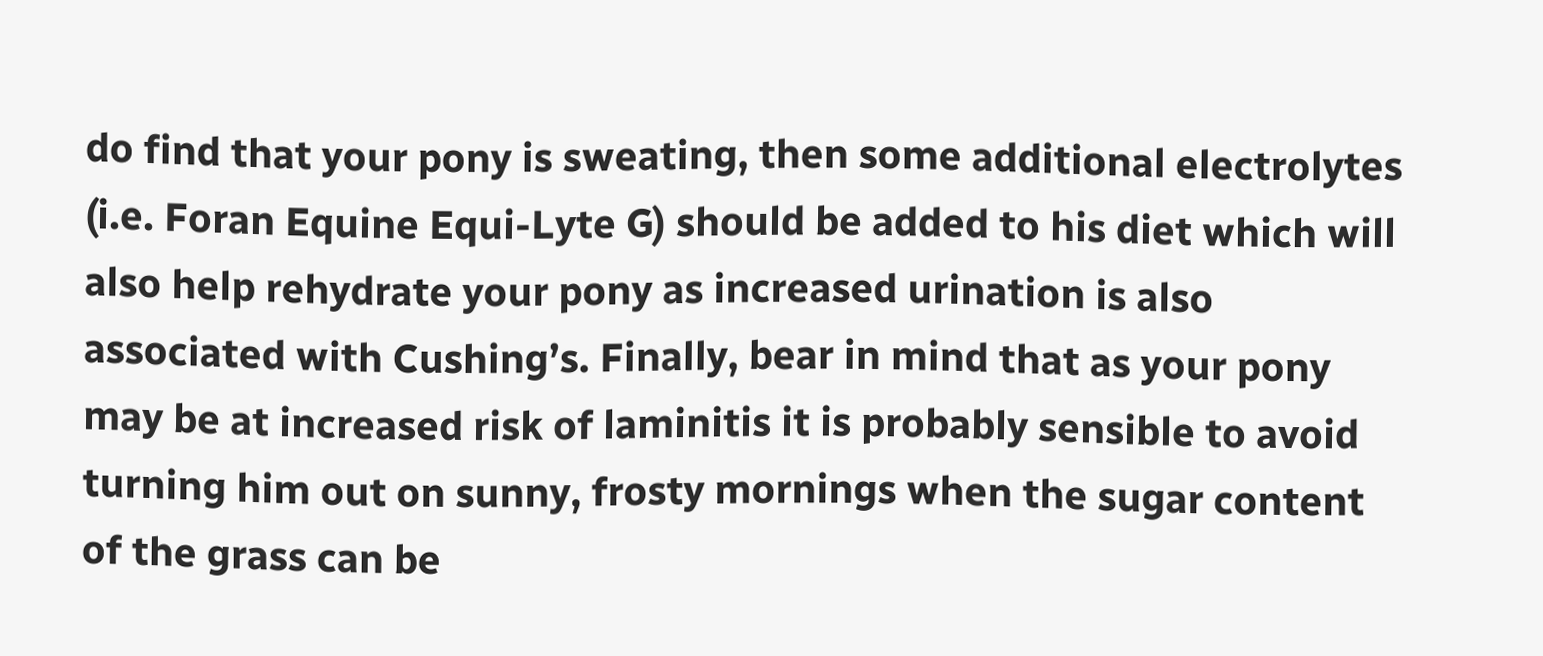do find that your pony is sweating, then some additional electrolytes (i.e. Foran Equine Equi-Lyte G) should be added to his diet which will also help rehydrate your pony as increased urination is also associated with Cushing’s. Finally, bear in mind that as your pony may be at increased risk of laminitis it is probably sensible to avoid turning him out on sunny, frosty mornings when the sugar content of the grass can be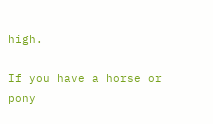high.

If you have a horse or pony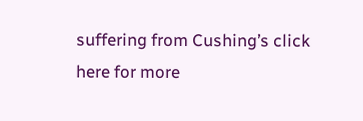suffering from Cushing’s click here for more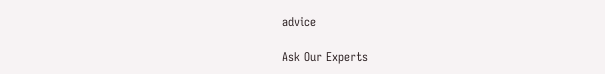advice

Ask Our Experts